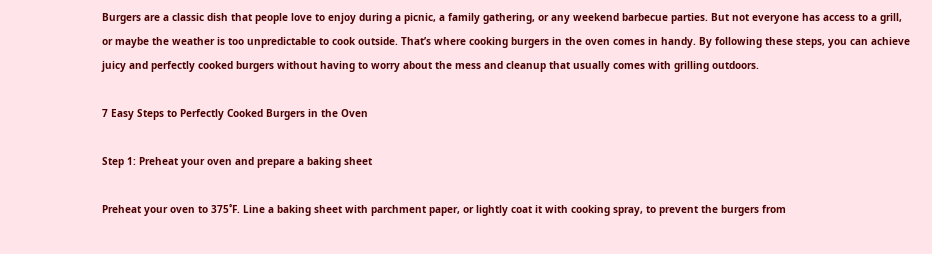Burgers are a classic dish that people love to enjoy during a picnic, a family gathering, or any weekend barbecue parties. But not everyone has access to a grill, or maybe the weather is too unpredictable to cook outside. That’s where cooking burgers in the oven comes in handy. By following these steps, you can achieve juicy and perfectly cooked burgers without having to worry about the mess and cleanup that usually comes with grilling outdoors.

7 Easy Steps to Perfectly Cooked Burgers in the Oven

Step 1: Preheat your oven and prepare a baking sheet

Preheat your oven to 375˚F. Line a baking sheet with parchment paper, or lightly coat it with cooking spray, to prevent the burgers from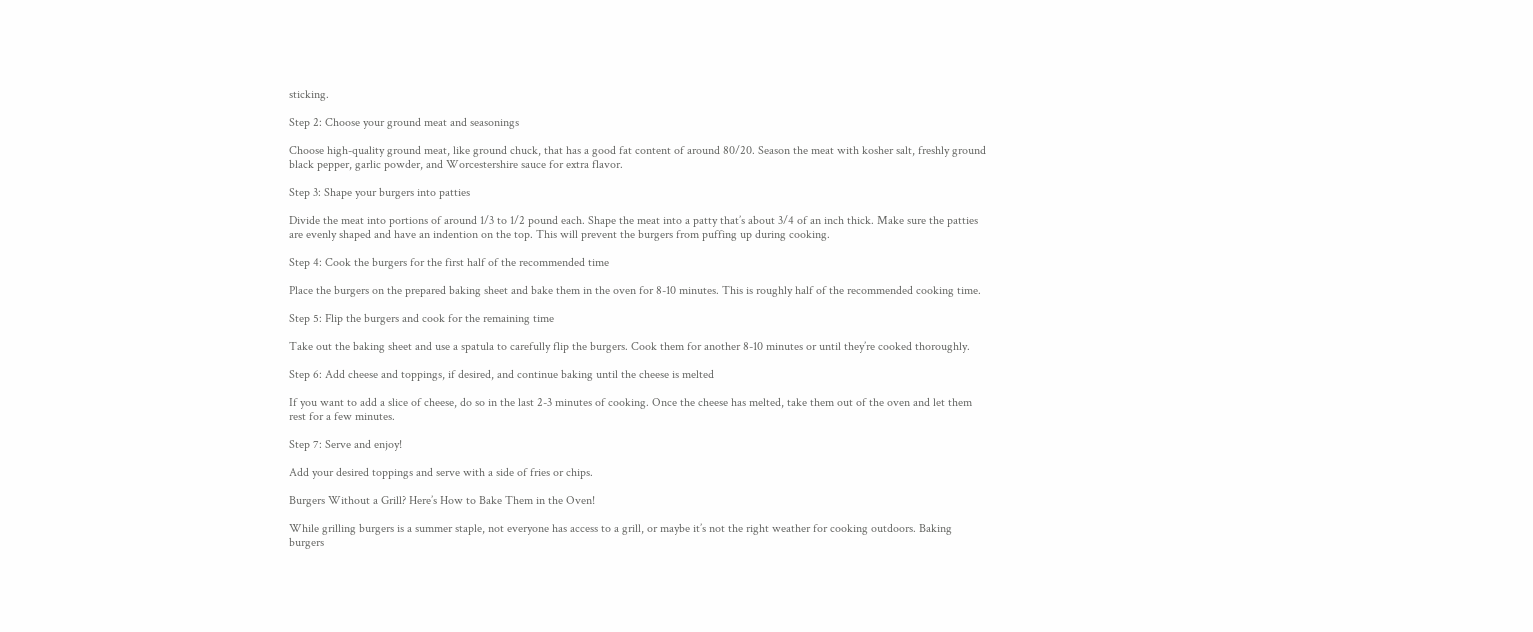sticking.

Step 2: Choose your ground meat and seasonings

Choose high-quality ground meat, like ground chuck, that has a good fat content of around 80/20. Season the meat with kosher salt, freshly ground black pepper, garlic powder, and Worcestershire sauce for extra flavor.

Step 3: Shape your burgers into patties

Divide the meat into portions of around 1/3 to 1/2 pound each. Shape the meat into a patty that’s about 3/4 of an inch thick. Make sure the patties are evenly shaped and have an indention on the top. This will prevent the burgers from puffing up during cooking.

Step 4: Cook the burgers for the first half of the recommended time

Place the burgers on the prepared baking sheet and bake them in the oven for 8-10 minutes. This is roughly half of the recommended cooking time.

Step 5: Flip the burgers and cook for the remaining time

Take out the baking sheet and use a spatula to carefully flip the burgers. Cook them for another 8-10 minutes or until they’re cooked thoroughly.

Step 6: Add cheese and toppings, if desired, and continue baking until the cheese is melted

If you want to add a slice of cheese, do so in the last 2-3 minutes of cooking. Once the cheese has melted, take them out of the oven and let them rest for a few minutes.

Step 7: Serve and enjoy!

Add your desired toppings and serve with a side of fries or chips.

Burgers Without a Grill? Here’s How to Bake Them in the Oven!

While grilling burgers is a summer staple, not everyone has access to a grill, or maybe it’s not the right weather for cooking outdoors. Baking burgers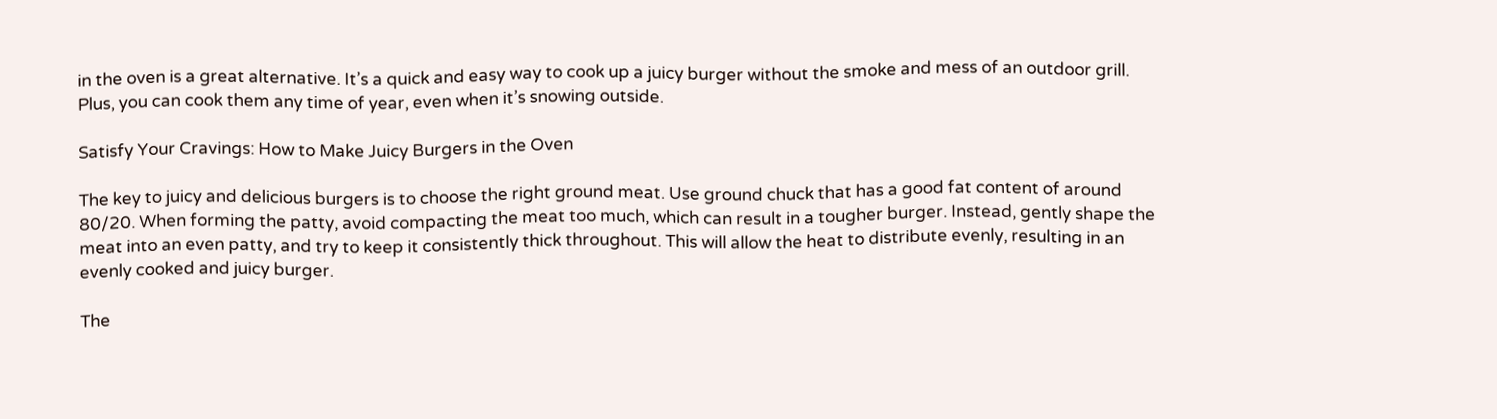in the oven is a great alternative. It’s a quick and easy way to cook up a juicy burger without the smoke and mess of an outdoor grill. Plus, you can cook them any time of year, even when it’s snowing outside.

Satisfy Your Cravings: How to Make Juicy Burgers in the Oven

The key to juicy and delicious burgers is to choose the right ground meat. Use ground chuck that has a good fat content of around 80/20. When forming the patty, avoid compacting the meat too much, which can result in a tougher burger. Instead, gently shape the meat into an even patty, and try to keep it consistently thick throughout. This will allow the heat to distribute evenly, resulting in an evenly cooked and juicy burger.

The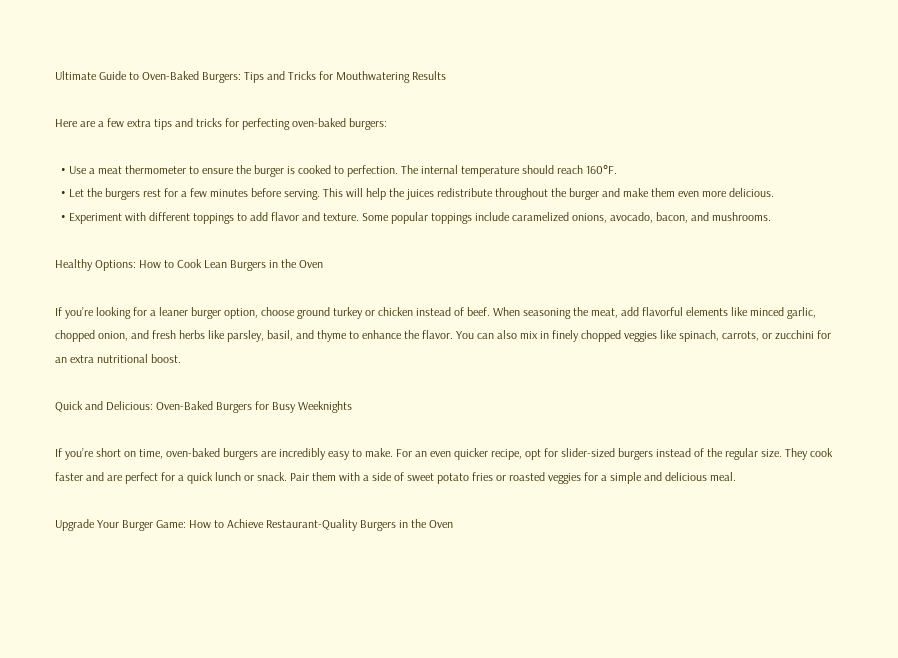Ultimate Guide to Oven-Baked Burgers: Tips and Tricks for Mouthwatering Results

Here are a few extra tips and tricks for perfecting oven-baked burgers:

  • Use a meat thermometer to ensure the burger is cooked to perfection. The internal temperature should reach 160°F.
  • Let the burgers rest for a few minutes before serving. This will help the juices redistribute throughout the burger and make them even more delicious.
  • Experiment with different toppings to add flavor and texture. Some popular toppings include caramelized onions, avocado, bacon, and mushrooms.

Healthy Options: How to Cook Lean Burgers in the Oven

If you’re looking for a leaner burger option, choose ground turkey or chicken instead of beef. When seasoning the meat, add flavorful elements like minced garlic, chopped onion, and fresh herbs like parsley, basil, and thyme to enhance the flavor. You can also mix in finely chopped veggies like spinach, carrots, or zucchini for an extra nutritional boost.

Quick and Delicious: Oven-Baked Burgers for Busy Weeknights

If you’re short on time, oven-baked burgers are incredibly easy to make. For an even quicker recipe, opt for slider-sized burgers instead of the regular size. They cook faster and are perfect for a quick lunch or snack. Pair them with a side of sweet potato fries or roasted veggies for a simple and delicious meal.

Upgrade Your Burger Game: How to Achieve Restaurant-Quality Burgers in the Oven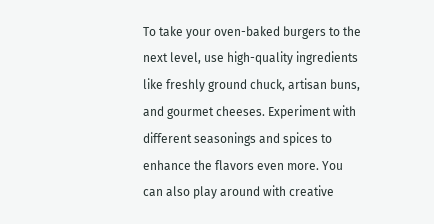To take your oven-baked burgers to the next level, use high-quality ingredients like freshly ground chuck, artisan buns, and gourmet cheeses. Experiment with different seasonings and spices to enhance the flavors even more. You can also play around with creative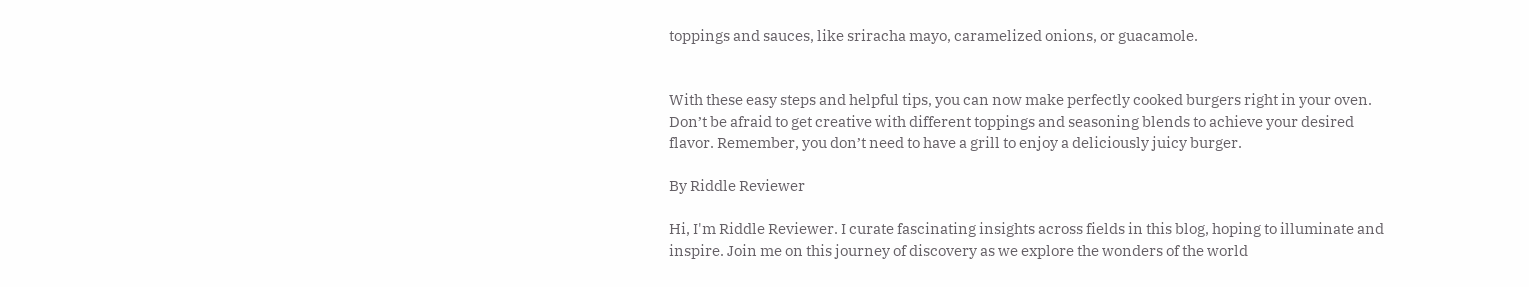toppings and sauces, like sriracha mayo, caramelized onions, or guacamole.


With these easy steps and helpful tips, you can now make perfectly cooked burgers right in your oven. Don’t be afraid to get creative with different toppings and seasoning blends to achieve your desired flavor. Remember, you don’t need to have a grill to enjoy a deliciously juicy burger.

By Riddle Reviewer

Hi, I'm Riddle Reviewer. I curate fascinating insights across fields in this blog, hoping to illuminate and inspire. Join me on this journey of discovery as we explore the wonders of the world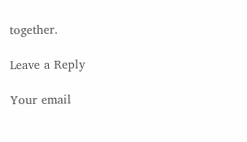together.

Leave a Reply

Your email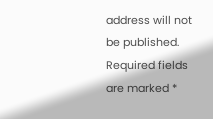address will not be published. Required fields are marked *